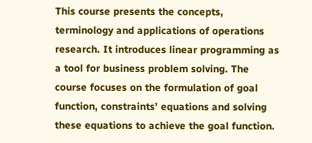This course presents the concepts, terminology and applications of operations research. It introduces linear programming as a tool for business problem solving. The course focuses on the formulation of goal function, constraints’ equations and solving these equations to achieve the goal function.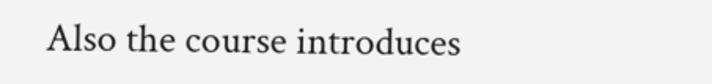Also the course introduces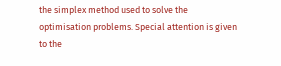the simplex method used to solve the optimisation problems. Special attention is given to the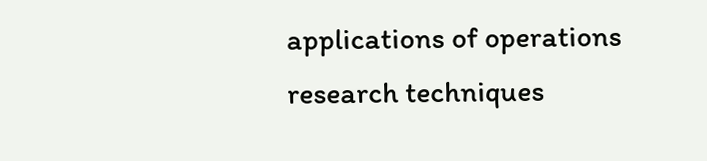applications of operations research techniques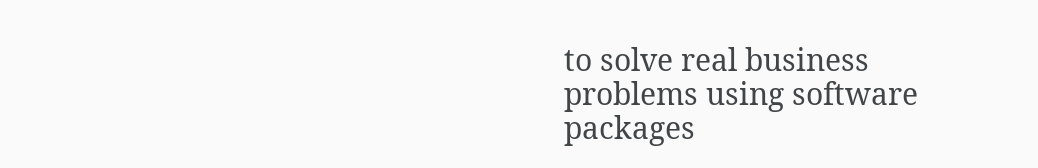to solve real business problems using software packages